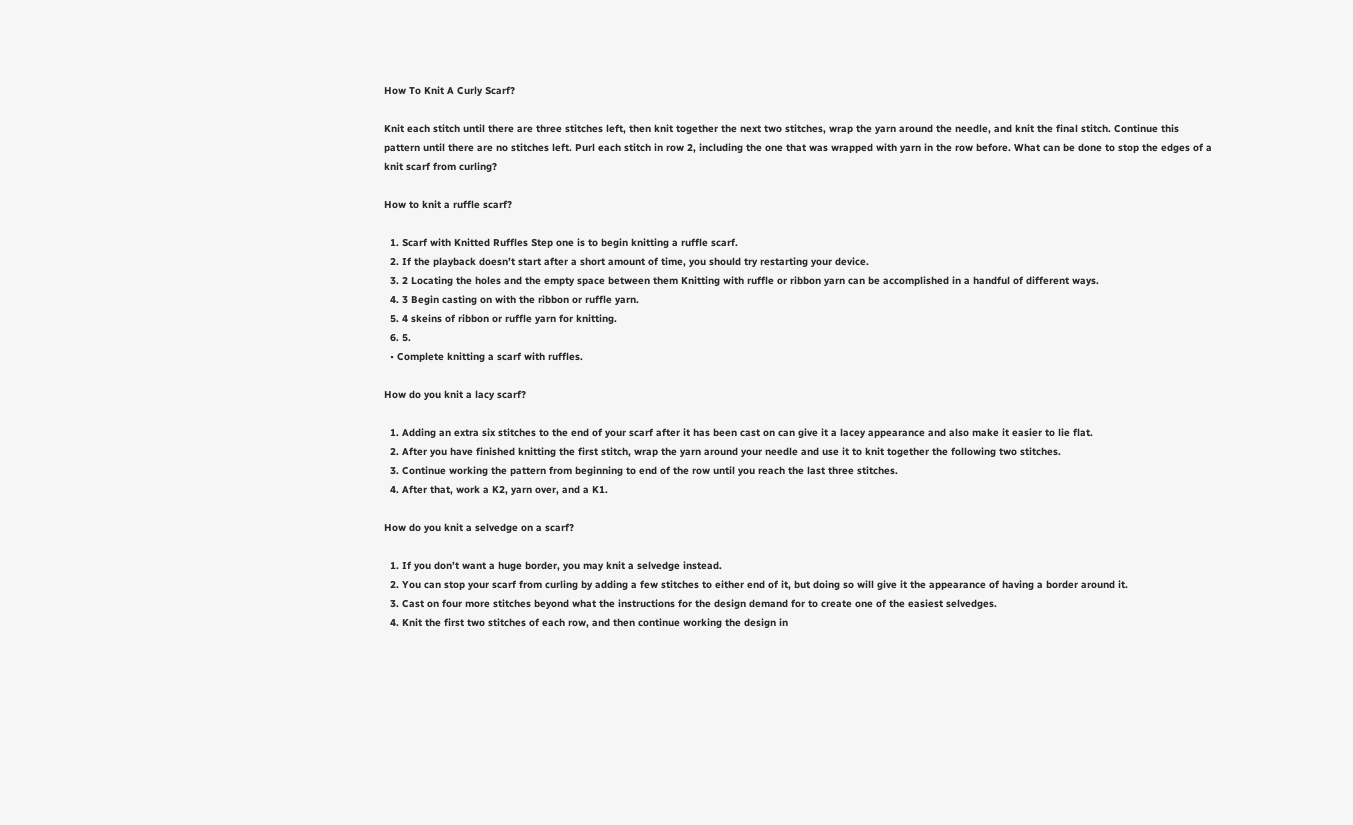How To Knit A Curly Scarf?

Knit each stitch until there are three stitches left, then knit together the next two stitches, wrap the yarn around the needle, and knit the final stitch. Continue this pattern until there are no stitches left. Purl each stitch in row 2, including the one that was wrapped with yarn in the row before. What can be done to stop the edges of a knit scarf from curling?

How to knit a ruffle scarf?

  1. Scarf with Knitted Ruffles Step one is to begin knitting a ruffle scarf.
  2. If the playback doesn’t start after a short amount of time, you should try restarting your device.
  3. 2 Locating the holes and the empty space between them Knitting with ruffle or ribbon yarn can be accomplished in a handful of different ways.
  4. 3 Begin casting on with the ribbon or ruffle yarn.
  5. 4 skeins of ribbon or ruffle yarn for knitting.
  6. 5.
  • Complete knitting a scarf with ruffles.

How do you knit a lacy scarf?

  1. Adding an extra six stitches to the end of your scarf after it has been cast on can give it a lacey appearance and also make it easier to lie flat.
  2. After you have finished knitting the first stitch, wrap the yarn around your needle and use it to knit together the following two stitches.
  3. Continue working the pattern from beginning to end of the row until you reach the last three stitches.
  4. After that, work a K2, yarn over, and a K1.

How do you knit a selvedge on a scarf?

  1. If you don’t want a huge border, you may knit a selvedge instead.
  2. You can stop your scarf from curling by adding a few stitches to either end of it, but doing so will give it the appearance of having a border around it.
  3. Cast on four more stitches beyond what the instructions for the design demand for to create one of the easiest selvedges.
  4. Knit the first two stitches of each row, and then continue working the design in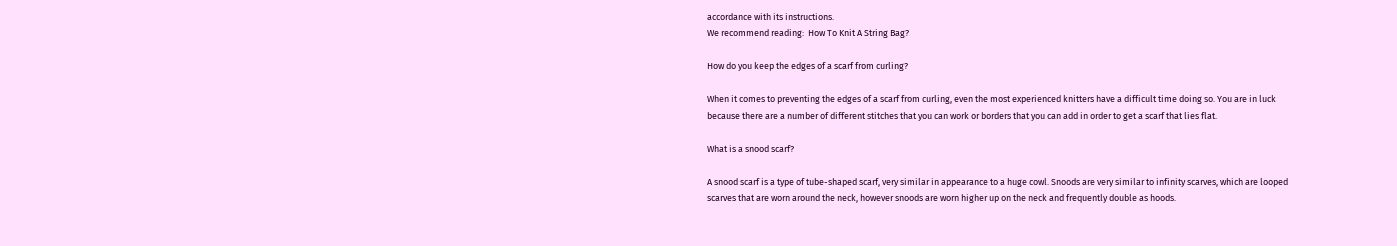accordance with its instructions.
We recommend reading:  How To Knit A String Bag?

How do you keep the edges of a scarf from curling?

When it comes to preventing the edges of a scarf from curling, even the most experienced knitters have a difficult time doing so. You are in luck because there are a number of different stitches that you can work or borders that you can add in order to get a scarf that lies flat.

What is a snood scarf?

A snood scarf is a type of tube-shaped scarf, very similar in appearance to a huge cowl. Snoods are very similar to infinity scarves, which are looped scarves that are worn around the neck, however snoods are worn higher up on the neck and frequently double as hoods.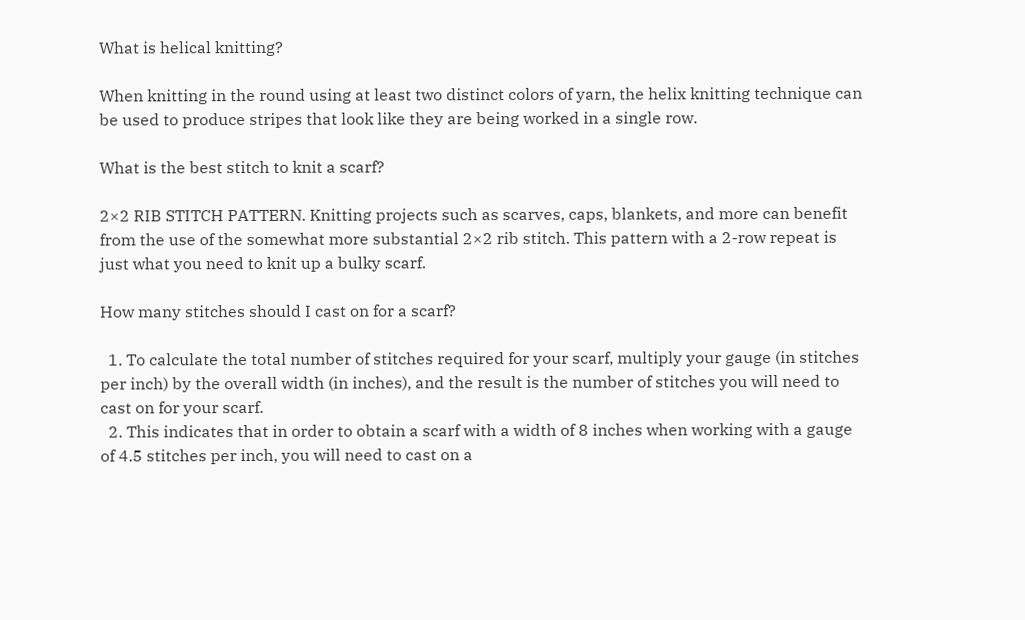What is helical knitting?

When knitting in the round using at least two distinct colors of yarn, the helix knitting technique can be used to produce stripes that look like they are being worked in a single row.

What is the best stitch to knit a scarf?

2×2 RIB STITCH PATTERN. Knitting projects such as scarves, caps, blankets, and more can benefit from the use of the somewhat more substantial 2×2 rib stitch. This pattern with a 2-row repeat is just what you need to knit up a bulky scarf.

How many stitches should I cast on for a scarf?

  1. To calculate the total number of stitches required for your scarf, multiply your gauge (in stitches per inch) by the overall width (in inches), and the result is the number of stitches you will need to cast on for your scarf.
  2. This indicates that in order to obtain a scarf with a width of 8 inches when working with a gauge of 4.5 stitches per inch, you will need to cast on a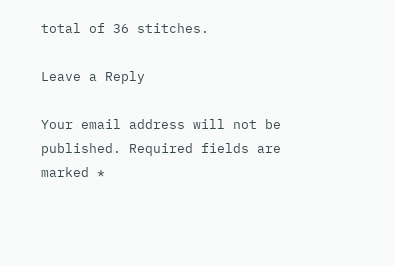total of 36 stitches.

Leave a Reply

Your email address will not be published. Required fields are marked *